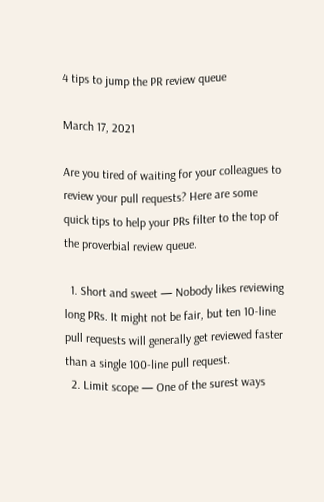4 tips to jump the PR review queue

March 17, 2021

Are you tired of waiting for your colleagues to review your pull requests? Here are some quick tips to help your PRs filter to the top of the proverbial review queue.

  1. Short and sweet — Nobody likes reviewing long PRs. It might not be fair, but ten 10-line pull requests will generally get reviewed faster than a single 100-line pull request.
  2. Limit scope — One of the surest ways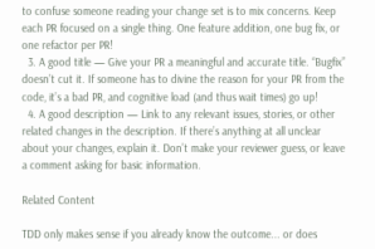to confuse someone reading your change set is to mix concerns. Keep each PR focused on a single thing. One feature addition, one bug fix, or one refactor per PR!
  3. A good title — Give your PR a meaningful and accurate title. “Bugfix” doesn’t cut it. If someone has to divine the reason for your PR from the code, it’s a bad PR, and cognitive load (and thus wait times) go up!
  4. A good description — Link to any relevant issues, stories, or other related changes in the description. If there’s anything at all unclear about your changes, explain it. Don’t make your reviewer guess, or leave a comment asking for basic information.

Related Content

TDD only makes sense if you already know the outcome... or does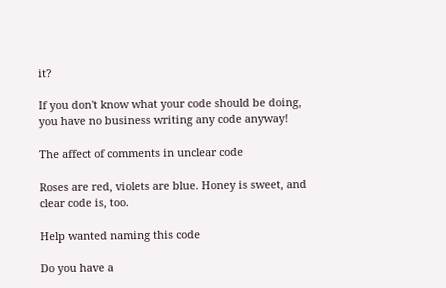it?

If you don't know what your code should be doing, you have no business writing any code anyway!

The affect of comments in unclear code

Roses are red, violets are blue. Honey is sweet, and clear code is, too.

Help wanted naming this code

Do you have a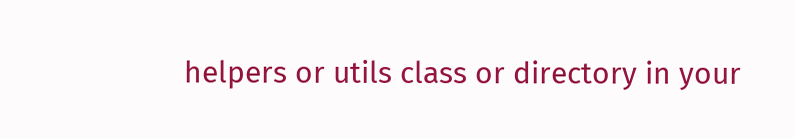helpers or utils class or directory in your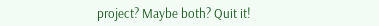project? Maybe both? Quit it!